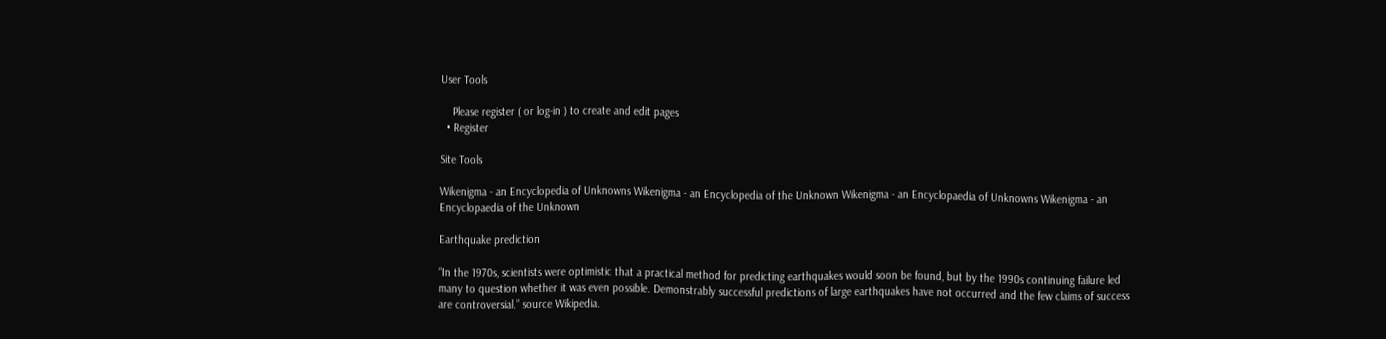User Tools

    Please register ( or log-in ) to create and edit pages
  • Register

Site Tools

Wikenigma - an Encyclopedia of Unknowns Wikenigma - an Encyclopedia of the Unknown Wikenigma - an Encyclopaedia of Unknowns Wikenigma - an Encyclopaedia of the Unknown

Earthquake prediction

“In the 1970s, scientists were optimistic that a practical method for predicting earthquakes would soon be found, but by the 1990s continuing failure led many to question whether it was even possible. Demonstrably successful predictions of large earthquakes have not occurred and the few claims of success are controversial.” source Wikipedia.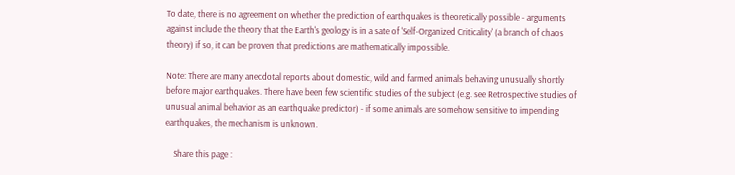To date, there is no agreement on whether the prediction of earthquakes is theoretically possible - arguments against include the theory that the Earth's geology is in a sate of 'Self-Organized Criticality' (a branch of chaos theory) if so, it can be proven that predictions are mathematically impossible.

Note: There are many anecdotal reports about domestic, wild and farmed animals behaving unusually shortly before major earthquakes. There have been few scientific studies of the subject (e.g. see Retrospective studies of unusual animal behavior as an earthquake predictor) - if some animals are somehow sensitive to impending earthquakes, the mechanism is unknown.

    Share this page :